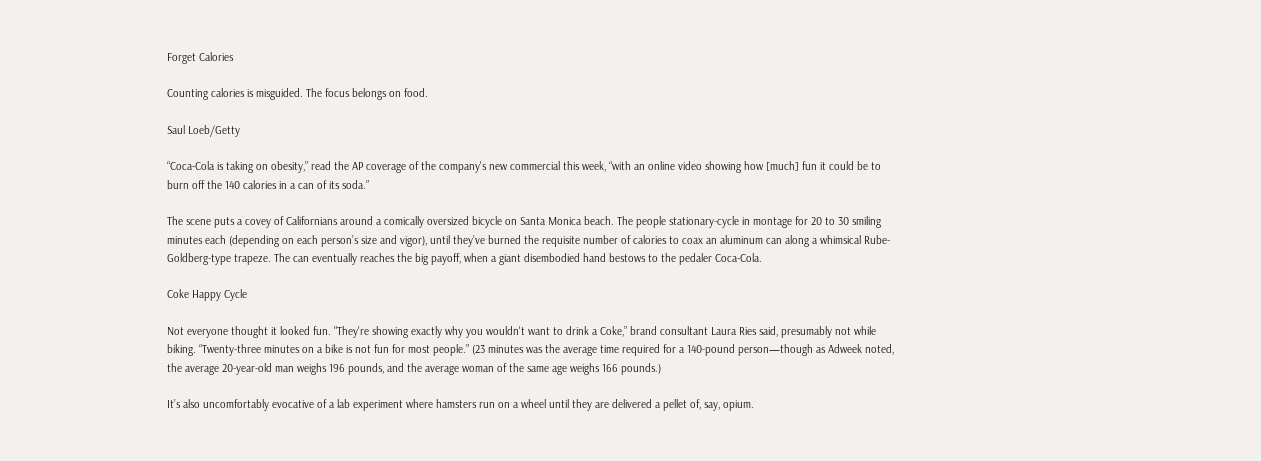Forget Calories

Counting calories is misguided. The focus belongs on food.

Saul Loeb/Getty

“Coca-Cola is taking on obesity,” read the AP coverage of the company's new commercial this week, “with an online video showing how [much] fun it could be to burn off the 140 calories in a can of its soda.”

The scene puts a covey of Californians around a comically oversized bicycle on Santa Monica beach. The people stationary-cycle in montage for 20 to 30 smiling minutes each (depending on each person’s size and vigor), until they’ve burned the requisite number of calories to coax an aluminum can along a whimsical Rube-Goldberg-type trapeze. The can eventually reaches the big payoff, when a giant disembodied hand bestows to the pedaler Coca-Cola.

Coke Happy Cycle

Not everyone thought it looked fun. "They're showing exactly why you wouldn't want to drink a Coke,” brand consultant Laura Ries said, presumably not while biking. “Twenty-three minutes on a bike is not fun for most people.” (23 minutes was the average time required for a 140-pound person—though as Adweek noted, the average 20-year-old man weighs 196 pounds, and the average woman of the same age weighs 166 pounds.)

It’s also uncomfortably evocative of a lab experiment where hamsters run on a wheel until they are delivered a pellet of, say, opium.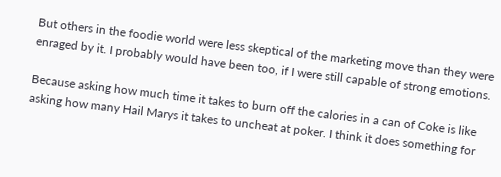But others in the foodie world were less skeptical of the marketing move than they were enraged by it. I probably would have been too, if I were still capable of strong emotions.

Because asking how much time it takes to burn off the calories in a can of Coke is like asking how many Hail Marys it takes to uncheat at poker. I think it does something for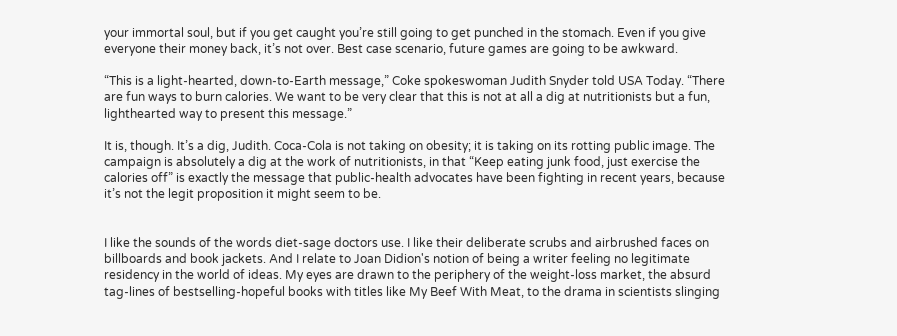your immortal soul, but if you get caught you’re still going to get punched in the stomach. Even if you give everyone their money back, it’s not over. Best case scenario, future games are going to be awkward.

“This is a light-hearted, down-to-Earth message,” Coke spokeswoman Judith Snyder told USA Today. “There are fun ways to burn calories. We want to be very clear that this is not at all a dig at nutritionists but a fun, lighthearted way to present this message.”

It is, though. It’s a dig, Judith. Coca-Cola is not taking on obesity; it is taking on its rotting public image. The campaign is absolutely a dig at the work of nutritionists, in that “Keep eating junk food, just exercise the calories off” is exactly the message that public-health advocates have been fighting in recent years, because it’s not the legit proposition it might seem to be.


I like the sounds of the words diet-sage doctors use. I like their deliberate scrubs and airbrushed faces on billboards and book jackets. And I relate to Joan Didion's notion of being a writer feeling no legitimate residency in the world of ideas. My eyes are drawn to the periphery of the weight-loss market, the absurd tag-lines of bestselling-hopeful books with titles like My Beef With Meat, to the drama in scientists slinging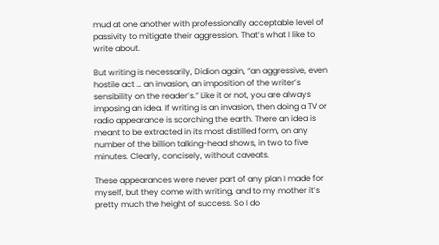mud at one another with professionally acceptable level of passivity to mitigate their aggression. That’s what I like to write about.

But writing is necessarily, Didion again, “an aggressive, even hostile act … an invasion, an imposition of the writer’s sensibility on the reader’s.” Like it or not, you are always imposing an idea. If writing is an invasion, then doing a TV or radio appearance is scorching the earth. There an idea is meant to be extracted in its most distilled form, on any number of the billion talking-head shows, in two to five minutes. Clearly, concisely, without caveats.

These appearances were never part of any plan I made for myself, but they come with writing, and to my mother it’s pretty much the height of success. So I do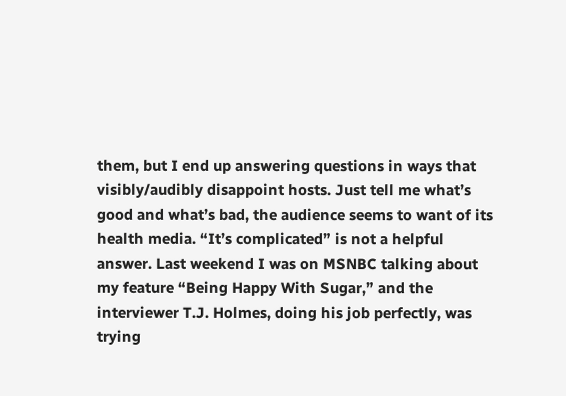them, but I end up answering questions in ways that visibly/audibly disappoint hosts. Just tell me what’s good and what’s bad, the audience seems to want of its health media. “It’s complicated” is not a helpful answer. Last weekend I was on MSNBC talking about my feature “Being Happy With Sugar,” and the interviewer T.J. Holmes, doing his job perfectly, was trying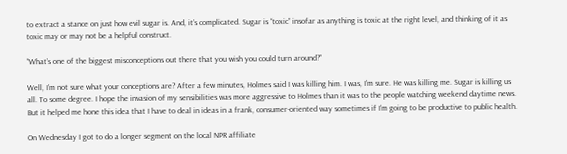to extract a stance on just how evil sugar is. And, it’s complicated. Sugar is “toxic” insofar as anything is toxic at the right level, and thinking of it as toxic may or may not be a helpful construct.

“What’s one of the biggest misconceptions out there that you wish you could turn around?”

Well, I’m not sure what your conceptions are? After a few minutes, Holmes said I was killing him. I was, I’m sure. He was killing me. Sugar is killing us all. To some degree. I hope the invasion of my sensibilities was more aggressive to Holmes than it was to the people watching weekend daytime news. But it helped me hone this idea that I have to deal in ideas in a frank, consumer-oriented way sometimes if I’m going to be productive to public health.

On Wednesday I got to do a longer segment on the local NPR affiliate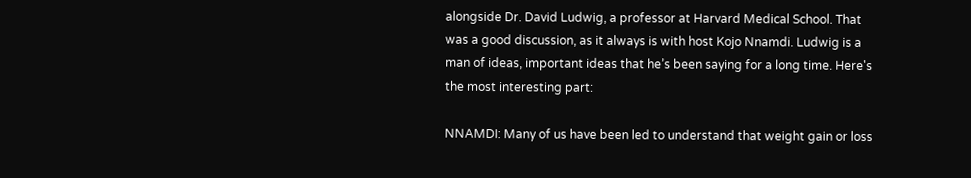alongside Dr. David Ludwig, a professor at Harvard Medical School. That was a good discussion, as it always is with host Kojo Nnamdi. Ludwig is a man of ideas, important ideas that he’s been saying for a long time. Here's the most interesting part:

NNAMDI: Many of us have been led to understand that weight gain or loss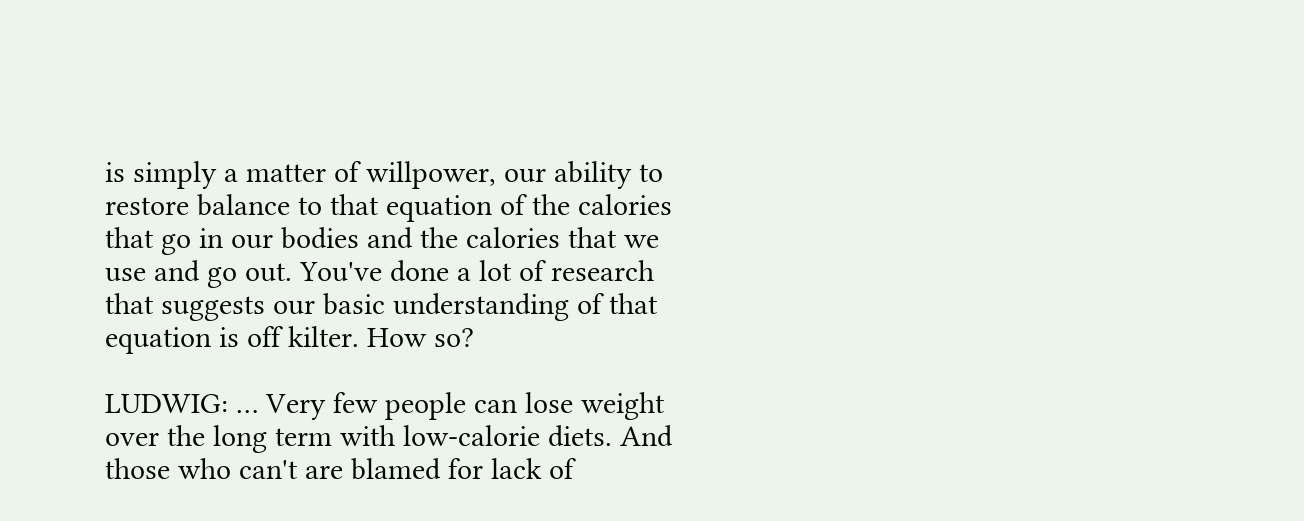is simply a matter of willpower, our ability to restore balance to that equation of the calories that go in our bodies and the calories that we use and go out. You've done a lot of research that suggests our basic understanding of that equation is off kilter. How so?

LUDWIG: … Very few people can lose weight over the long term with low-calorie diets. And those who can't are blamed for lack of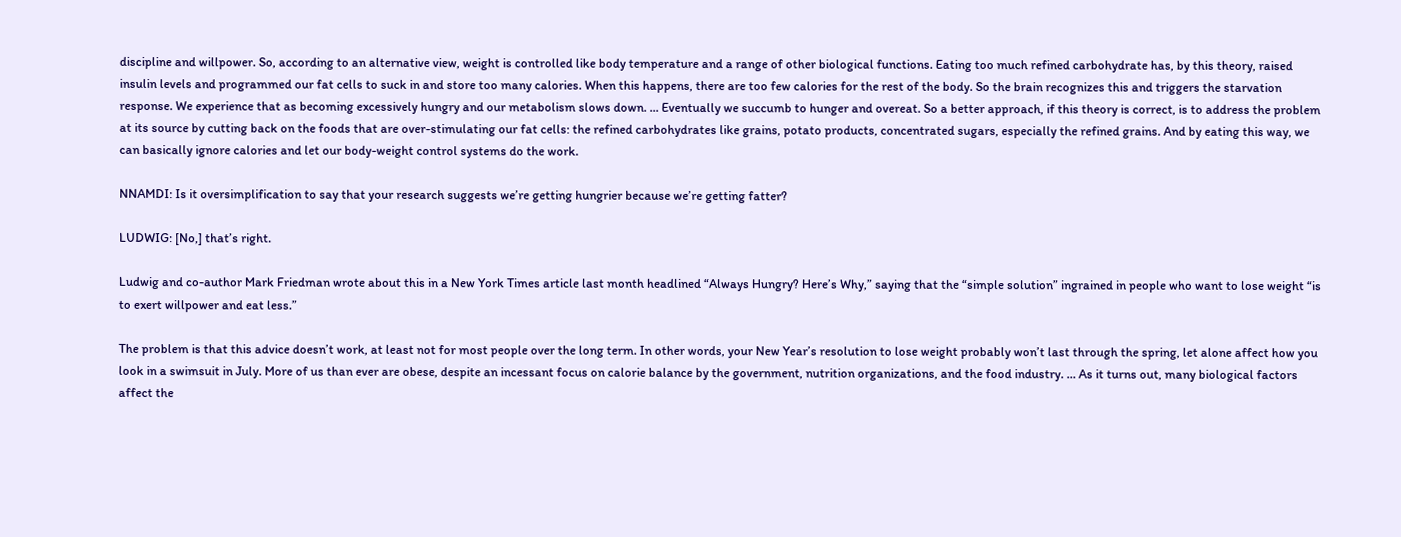discipline and willpower. So, according to an alternative view, weight is controlled like body temperature and a range of other biological functions. Eating too much refined carbohydrate has, by this theory, raised insulin levels and programmed our fat cells to suck in and store too many calories. When this happens, there are too few calories for the rest of the body. So the brain recognizes this and triggers the starvation response. We experience that as becoming excessively hungry and our metabolism slows down. ... Eventually we succumb to hunger and overeat. So a better approach, if this theory is correct, is to address the problem at its source by cutting back on the foods that are over-stimulating our fat cells: the refined carbohydrates like grains, potato products, concentrated sugars, especially the refined grains. And by eating this way, we can basically ignore calories and let our body-weight control systems do the work.

NNAMDI: Is it oversimplification to say that your research suggests we’re getting hungrier because we’re getting fatter?

LUDWIG: [No,] that’s right.

Ludwig and co-author Mark Friedman wrote about this in a New York Times article last month headlined “Always Hungry? Here’s Why,” saying that the “simple solution” ingrained in people who want to lose weight “is to exert willpower and eat less.”

The problem is that this advice doesn’t work, at least not for most people over the long term. In other words, your New Year’s resolution to lose weight probably won’t last through the spring, let alone affect how you look in a swimsuit in July. More of us than ever are obese, despite an incessant focus on calorie balance by the government, nutrition organizations, and the food industry. … As it turns out, many biological factors affect the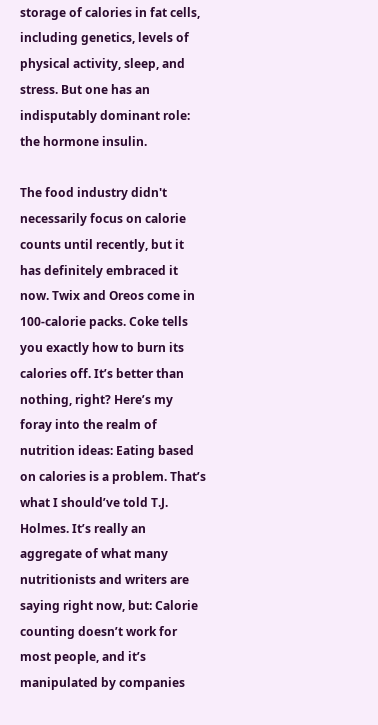storage of calories in fat cells, including genetics, levels of physical activity, sleep, and stress. But one has an indisputably dominant role: the hormone insulin.

The food industry didn't necessarily focus on calorie counts until recently, but it has definitely embraced it now. Twix and Oreos come in 100-calorie packs. Coke tells you exactly how to burn its calories off. It’s better than nothing, right? Here’s my foray into the realm of nutrition ideas: Eating based on calories is a problem. That’s what I should’ve told T.J. Holmes. It’s really an aggregate of what many nutritionists and writers are saying right now, but: Calorie counting doesn’t work for most people, and it’s manipulated by companies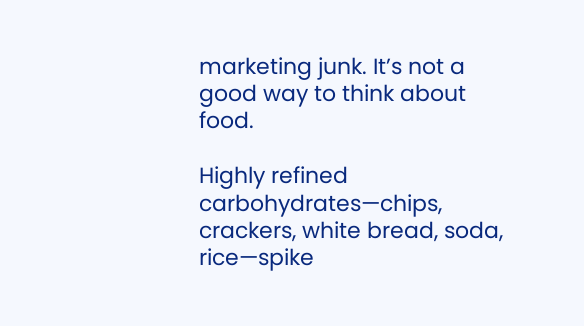marketing junk. It’s not a good way to think about food.

Highly refined carbohydrates—chips, crackers, white bread, soda, rice—spike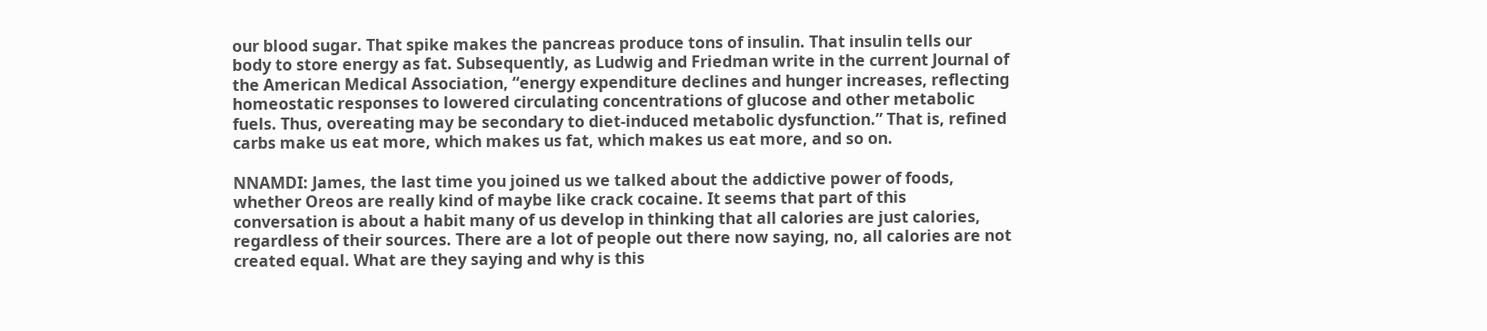our blood sugar. That spike makes the pancreas produce tons of insulin. That insulin tells our body to store energy as fat. Subsequently, as Ludwig and Friedman write in the current Journal of the American Medical Association, “energy expenditure declines and hunger increases, reflecting homeostatic responses to lowered circulating concentrations of glucose and other metabolic fuels. Thus, overeating may be secondary to diet-induced metabolic dysfunction.” That is, refined carbs make us eat more, which makes us fat, which makes us eat more, and so on.

NNAMDI: James, the last time you joined us we talked about the addictive power of foods, whether Oreos are really kind of maybe like crack cocaine. It seems that part of this conversation is about a habit many of us develop in thinking that all calories are just calories, regardless of their sources. There are a lot of people out there now saying, no, all calories are not created equal. What are they saying and why is this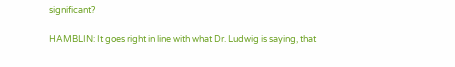significant?

HAMBLIN: It goes right in line with what Dr. Ludwig is saying, that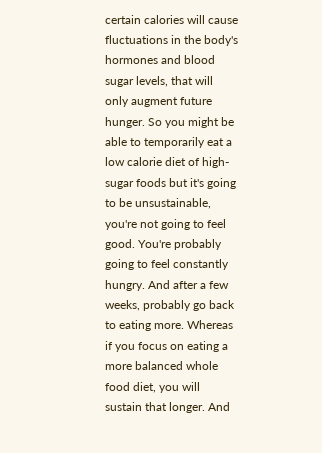certain calories will cause fluctuations in the body's hormones and blood sugar levels, that will only augment future hunger. So you might be able to temporarily eat a low calorie diet of high-sugar foods but it's going to be unsustainable, you're not going to feel good. You're probably going to feel constantly hungry. And after a few weeks, probably go back to eating more. Whereas if you focus on eating a more balanced whole food diet, you will sustain that longer. And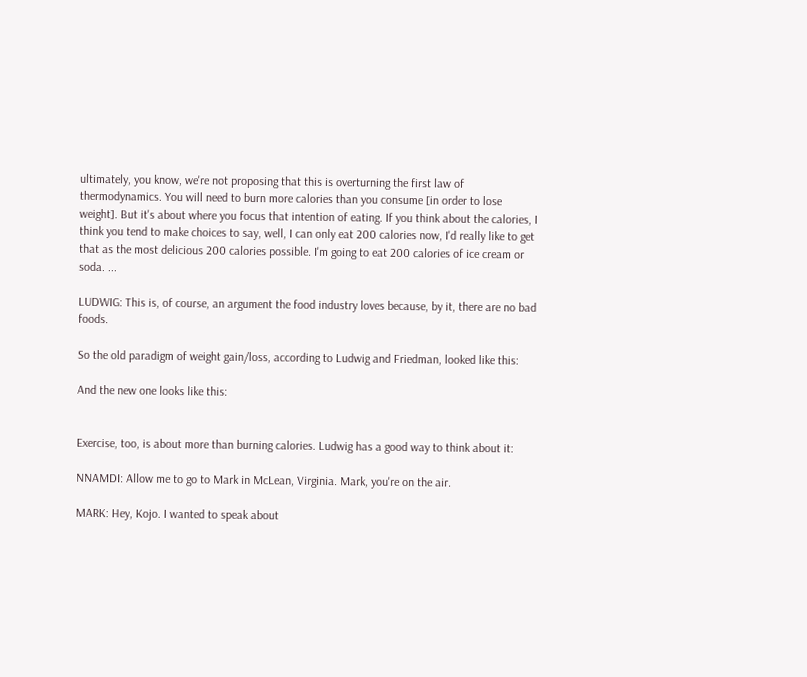ultimately, you know, we're not proposing that this is overturning the first law of thermodynamics. You will need to burn more calories than you consume [in order to lose weight]. But it's about where you focus that intention of eating. If you think about the calories, I think you tend to make choices to say, well, I can only eat 200 calories now, I'd really like to get that as the most delicious 200 calories possible. I'm going to eat 200 calories of ice cream or soda. ...

LUDWIG: This is, of course, an argument the food industry loves because, by it, there are no bad foods.

So the old paradigm of weight gain/loss, according to Ludwig and Friedman, looked like this:

And the new one looks like this:


Exercise, too, is about more than burning calories. Ludwig has a good way to think about it:

NNAMDI: Allow me to go to Mark in McLean, Virginia. Mark, you're on the air.

MARK: Hey, Kojo. I wanted to speak about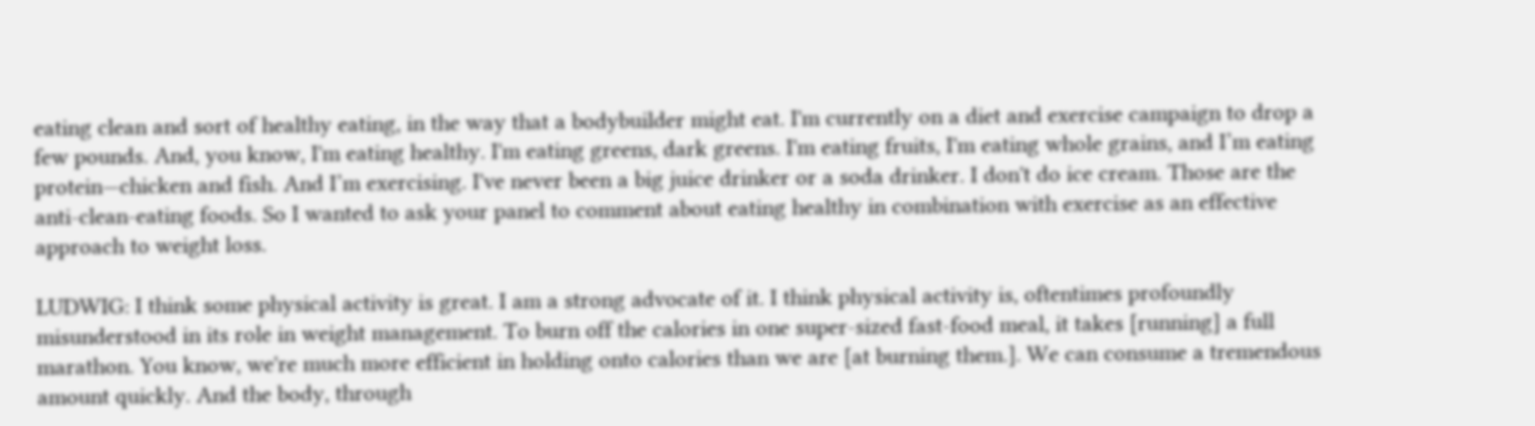eating clean and sort of healthy eating, in the way that a bodybuilder might eat. I'm currently on a diet and exercise campaign to drop a few pounds. And, you know, I'm eating healthy. I'm eating greens, dark greens. I'm eating fruits, I'm eating whole grains, and I’m eating protein—chicken and fish. And I’m exercising. I've never been a big juice drinker or a soda drinker. I don't do ice cream. Those are the anti-clean-eating foods. So I wanted to ask your panel to comment about eating healthy in combination with exercise as an effective approach to weight loss.

LUDWIG: I think some physical activity is great. I am a strong advocate of it. I think physical activity is, oftentimes profoundly misunderstood in its role in weight management. To burn off the calories in one super-sized fast-food meal, it takes [running] a full marathon. You know, we're much more efficient in holding onto calories than we are [at burning them.]. We can consume a tremendous amount quickly. And the body, through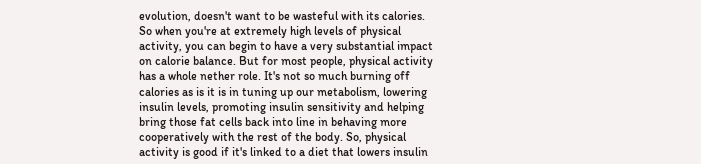evolution, doesn't want to be wasteful with its calories. So when you're at extremely high levels of physical activity, you can begin to have a very substantial impact on calorie balance. But for most people, physical activity has a whole nether role. It's not so much burning off calories as is it is in tuning up our metabolism, lowering insulin levels, promoting insulin sensitivity and helping bring those fat cells back into line in behaving more cooperatively with the rest of the body. So, physical activity is good if it's linked to a diet that lowers insulin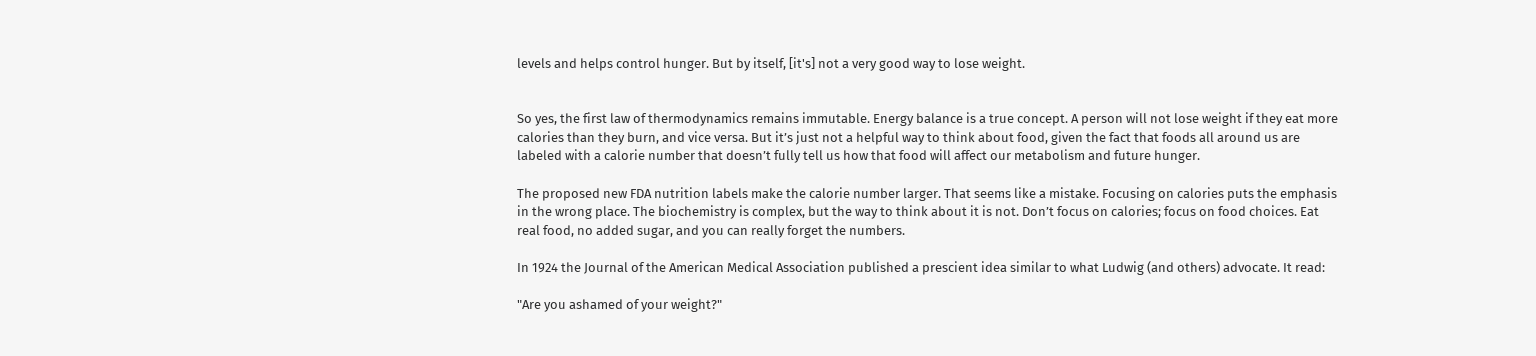levels and helps control hunger. But by itself, [it's] not a very good way to lose weight.


So yes, the first law of thermodynamics remains immutable. Energy balance is a true concept. A person will not lose weight if they eat more calories than they burn, and vice versa. But it’s just not a helpful way to think about food, given the fact that foods all around us are labeled with a calorie number that doesn’t fully tell us how that food will affect our metabolism and future hunger.

The proposed new FDA nutrition labels make the calorie number larger. That seems like a mistake. Focusing on calories puts the emphasis in the wrong place. The biochemistry is complex, but the way to think about it is not. Don’t focus on calories; focus on food choices. Eat real food, no added sugar, and you can really forget the numbers.

In 1924 the Journal of the American Medical Association published a prescient idea similar to what Ludwig (and others) advocate. It read:

"Are you ashamed of your weight?"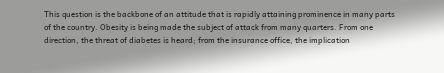This question is the backbone of an attitude that is rapidly attaining prominence in many parts of the country. Obesity is being made the subject of attack from many quarters. From one direction, the threat of diabetes is heard; from the insurance office, the implication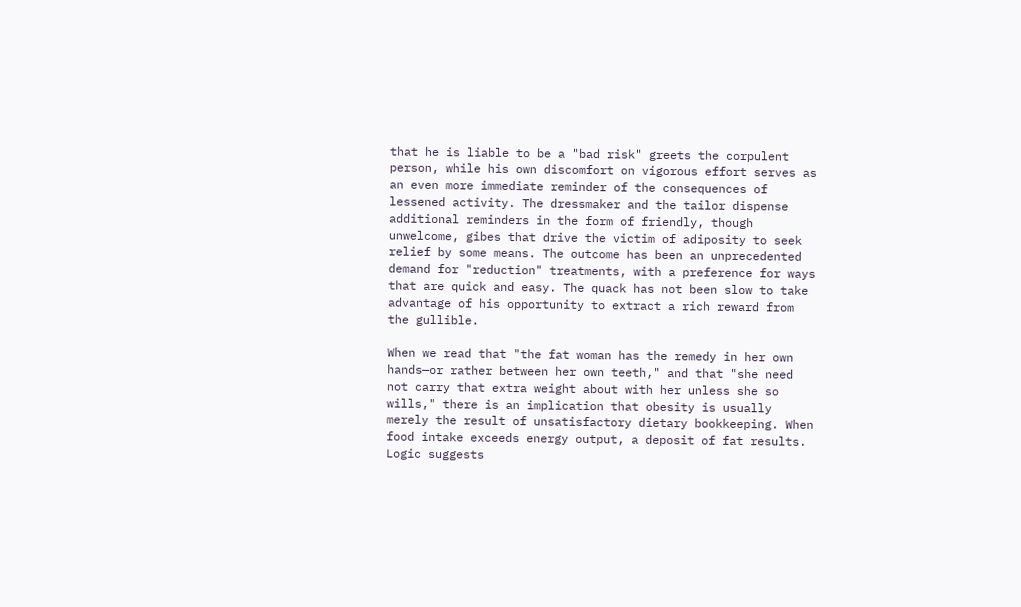that he is liable to be a "bad risk" greets the corpulent person, while his own discomfort on vigorous effort serves as an even more immediate reminder of the consequences of lessened activity. The dressmaker and the tailor dispense additional reminders in the form of friendly, though unwelcome, gibes that drive the victim of adiposity to seek relief by some means. The outcome has been an unprecedented demand for "reduction" treatments, with a preference for ways that are quick and easy. The quack has not been slow to take advantage of his opportunity to extract a rich reward from the gullible.

When we read that "the fat woman has the remedy in her own hands—or rather between her own teeth," and that "she need not carry that extra weight about with her unless she so wills," there is an implication that obesity is usually merely the result of unsatisfactory dietary bookkeeping. When food intake exceeds energy output, a deposit of fat results. Logic suggests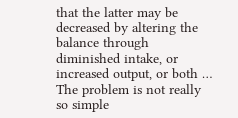that the latter may be decreased by altering the balance through diminished intake, or increased output, or both … The problem is not really so simple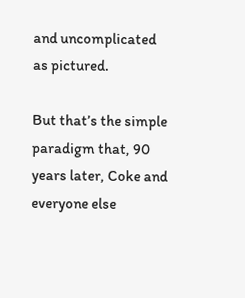and uncomplicated as pictured.

But that’s the simple paradigm that, 90 years later, Coke and everyone else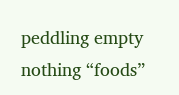peddling empty nothing “foods”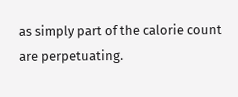as simply part of the calorie count are perpetuating.